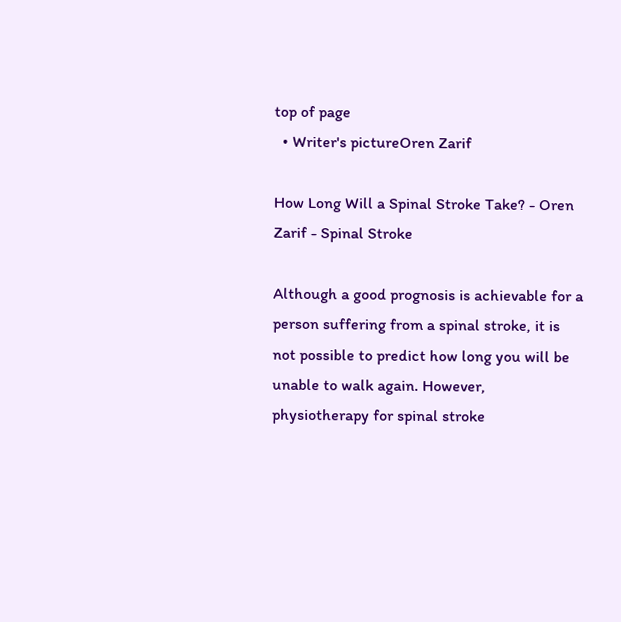top of page
  • Writer's pictureOren Zarif

How Long Will a Spinal Stroke Take? - Oren Zarif - Spinal Stroke

Although a good prognosis is achievable for a person suffering from a spinal stroke, it is not possible to predict how long you will be unable to walk again. However, physiotherapy for spinal stroke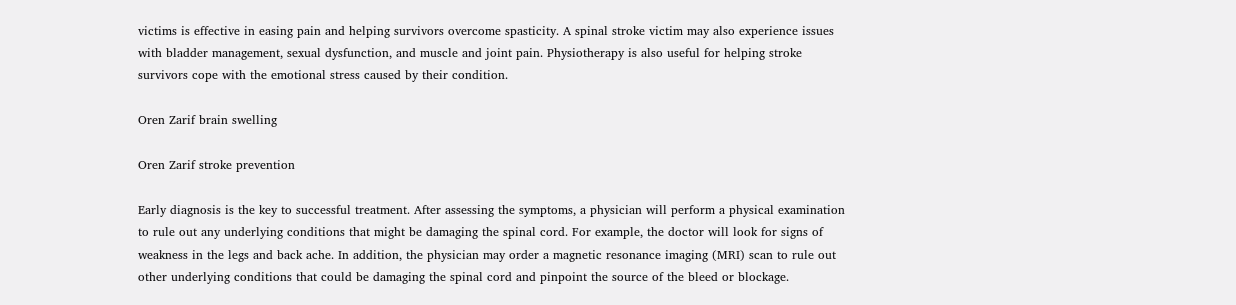victims is effective in easing pain and helping survivors overcome spasticity. A spinal stroke victim may also experience issues with bladder management, sexual dysfunction, and muscle and joint pain. Physiotherapy is also useful for helping stroke survivors cope with the emotional stress caused by their condition.

Oren Zarif brain swelling

Oren Zarif stroke prevention

Early diagnosis is the key to successful treatment. After assessing the symptoms, a physician will perform a physical examination to rule out any underlying conditions that might be damaging the spinal cord. For example, the doctor will look for signs of weakness in the legs and back ache. In addition, the physician may order a magnetic resonance imaging (MRI) scan to rule out other underlying conditions that could be damaging the spinal cord and pinpoint the source of the bleed or blockage.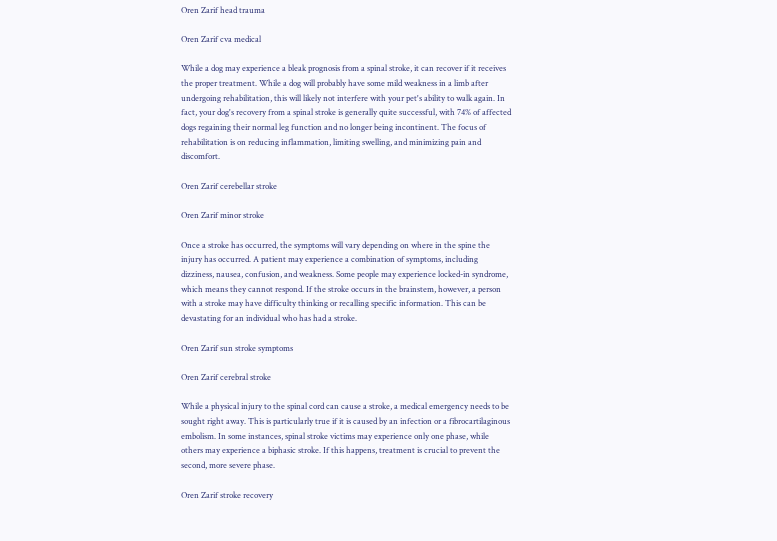Oren Zarif head trauma

Oren Zarif cva medical

While a dog may experience a bleak prognosis from a spinal stroke, it can recover if it receives the proper treatment. While a dog will probably have some mild weakness in a limb after undergoing rehabilitation, this will likely not interfere with your pet's ability to walk again. In fact, your dog's recovery from a spinal stroke is generally quite successful, with 74% of affected dogs regaining their normal leg function and no longer being incontinent. The focus of rehabilitation is on reducing inflammation, limiting swelling, and minimizing pain and discomfort.

Oren Zarif cerebellar stroke

Oren Zarif minor stroke

Once a stroke has occurred, the symptoms will vary depending on where in the spine the injury has occurred. A patient may experience a combination of symptoms, including dizziness, nausea, confusion, and weakness. Some people may experience locked-in syndrome, which means they cannot respond. If the stroke occurs in the brainstem, however, a person with a stroke may have difficulty thinking or recalling specific information. This can be devastating for an individual who has had a stroke.

Oren Zarif sun stroke symptoms

Oren Zarif cerebral stroke

While a physical injury to the spinal cord can cause a stroke, a medical emergency needs to be sought right away. This is particularly true if it is caused by an infection or a fibrocartilaginous embolism. In some instances, spinal stroke victims may experience only one phase, while others may experience a biphasic stroke. If this happens, treatment is crucial to prevent the second, more severe phase.

Oren Zarif stroke recovery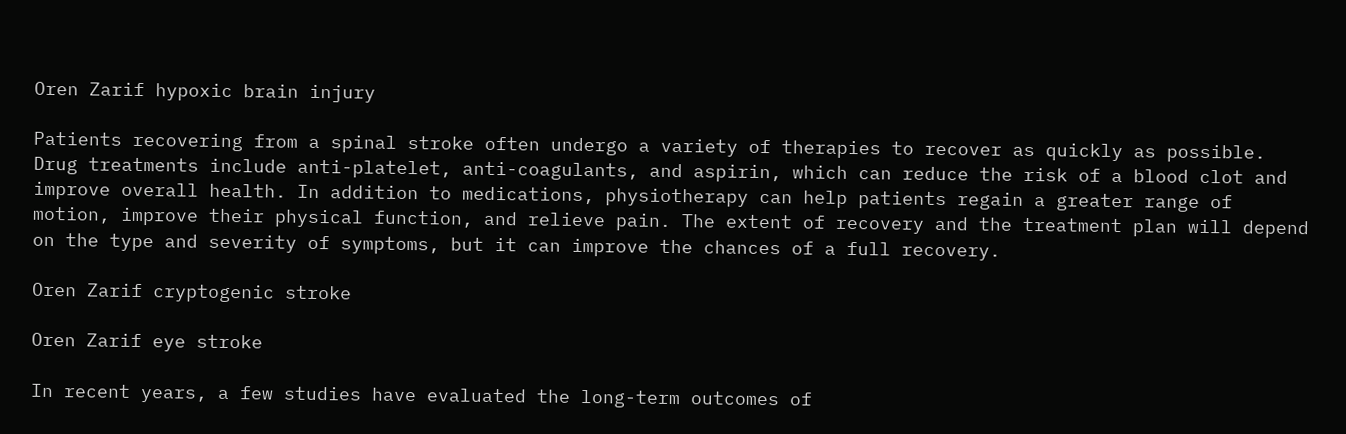Oren Zarif hypoxic brain injury

Patients recovering from a spinal stroke often undergo a variety of therapies to recover as quickly as possible. Drug treatments include anti-platelet, anti-coagulants, and aspirin, which can reduce the risk of a blood clot and improve overall health. In addition to medications, physiotherapy can help patients regain a greater range of motion, improve their physical function, and relieve pain. The extent of recovery and the treatment plan will depend on the type and severity of symptoms, but it can improve the chances of a full recovery.

Oren Zarif cryptogenic stroke

Oren Zarif eye stroke

In recent years, a few studies have evaluated the long-term outcomes of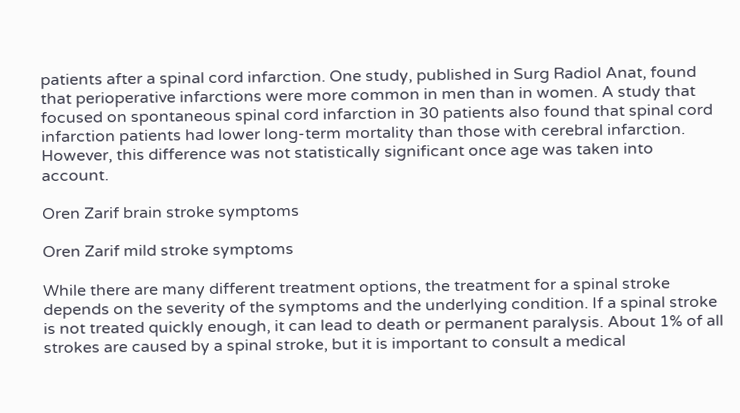patients after a spinal cord infarction. One study, published in Surg Radiol Anat, found that perioperative infarctions were more common in men than in women. A study that focused on spontaneous spinal cord infarction in 30 patients also found that spinal cord infarction patients had lower long-term mortality than those with cerebral infarction. However, this difference was not statistically significant once age was taken into account.

Oren Zarif brain stroke symptoms

Oren Zarif mild stroke symptoms

While there are many different treatment options, the treatment for a spinal stroke depends on the severity of the symptoms and the underlying condition. If a spinal stroke is not treated quickly enough, it can lead to death or permanent paralysis. About 1% of all strokes are caused by a spinal stroke, but it is important to consult a medical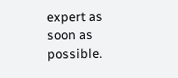expert as soon as possible.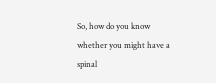So, how do you know whether you might have a spinal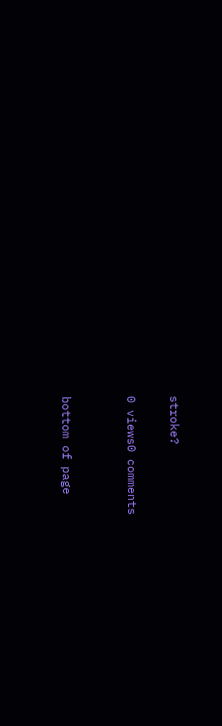stroke?

0 views0 comments


bottom of page